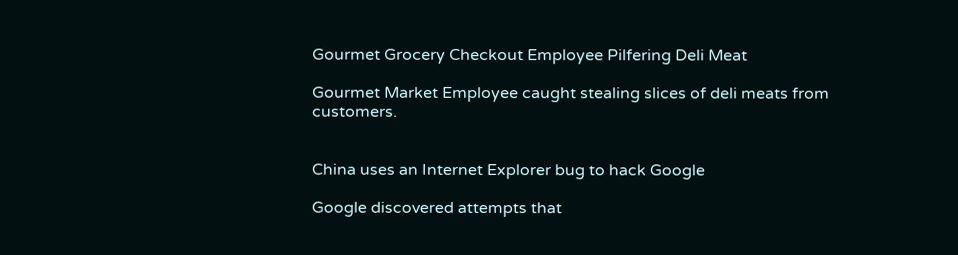Gourmet Grocery Checkout Employee Pilfering Deli Meat

Gourmet Market Employee caught stealing slices of deli meats from customers.


China uses an Internet Explorer bug to hack Google

Google discovered attempts that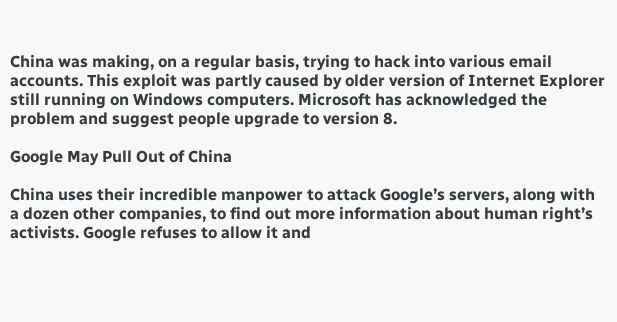China was making, on a regular basis, trying to hack into various email accounts. This exploit was partly caused by older version of Internet Explorer still running on Windows computers. Microsoft has acknowledged the problem and suggest people upgrade to version 8.

Google May Pull Out of China

China uses their incredible manpower to attack Google’s servers, along with a dozen other companies, to find out more information about human right’s activists. Google refuses to allow it and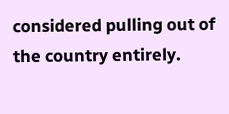considered pulling out of the country entirely.